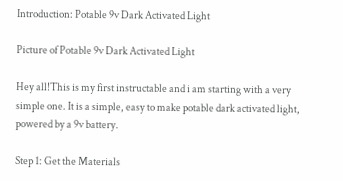Introduction: Potable 9v Dark Activated Light

Picture of Potable 9v Dark Activated Light

Hey all!This is my first instructable and i am starting with a very simple one. It is a simple, easy to make potable dark activated light, powered by a 9v battery.

Step 1: Get the Materials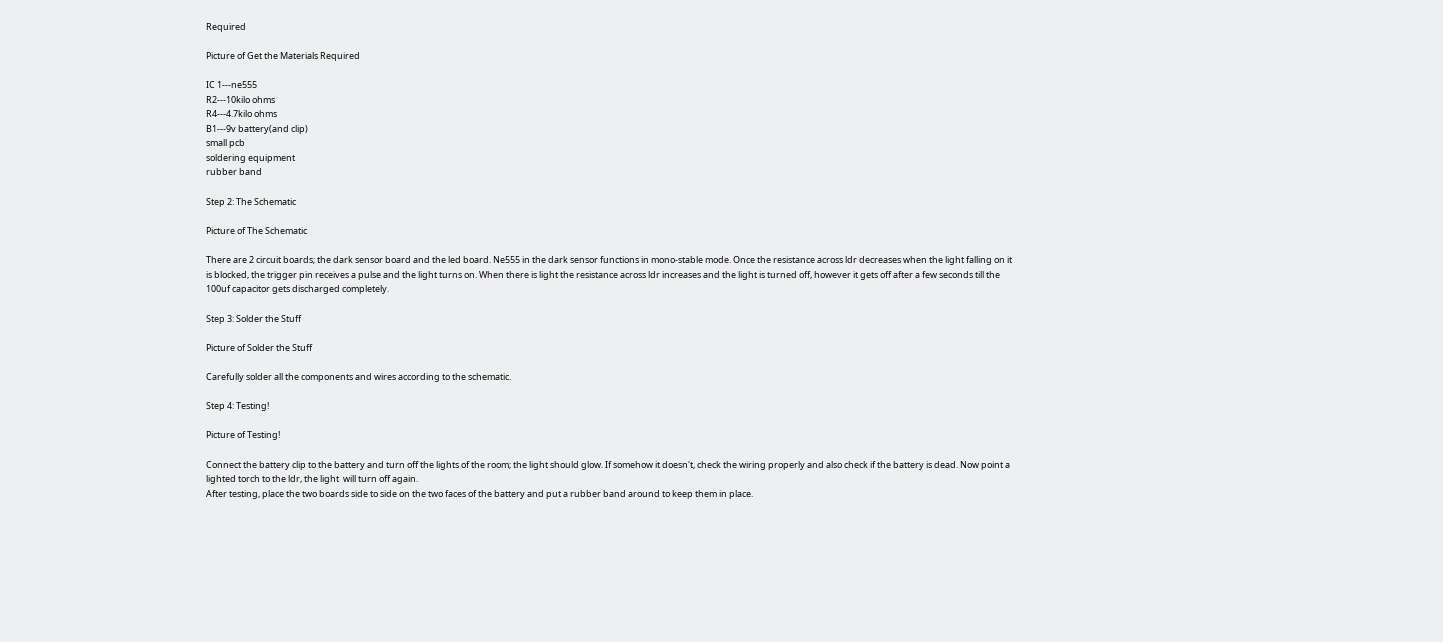Required

Picture of Get the Materials Required

IC 1---ne555
R2---10kilo ohms
R4---4.7kilo ohms
B1---9v battery(and clip)
small pcb
soldering equipment
rubber band

Step 2: The Schematic

Picture of The Schematic

There are 2 circuit boards; the dark sensor board and the led board. Ne555 in the dark sensor functions in mono-stable mode. Once the resistance across ldr decreases when the light falling on it is blocked, the trigger pin receives a pulse and the light turns on. When there is light the resistance across ldr increases and the light is turned off, however it gets off after a few seconds till the 100uf capacitor gets discharged completely.

Step 3: Solder the Stuff

Picture of Solder the Stuff

Carefully solder all the components and wires according to the schematic.

Step 4: Testing!

Picture of Testing!

Connect the battery clip to the battery and turn off the lights of the room; the light should glow. If somehow it doesn't, check the wiring properly and also check if the battery is dead. Now point a lighted torch to the ldr, the light  will turn off again.
After testing, place the two boards side to side on the two faces of the battery and put a rubber band around to keep them in place.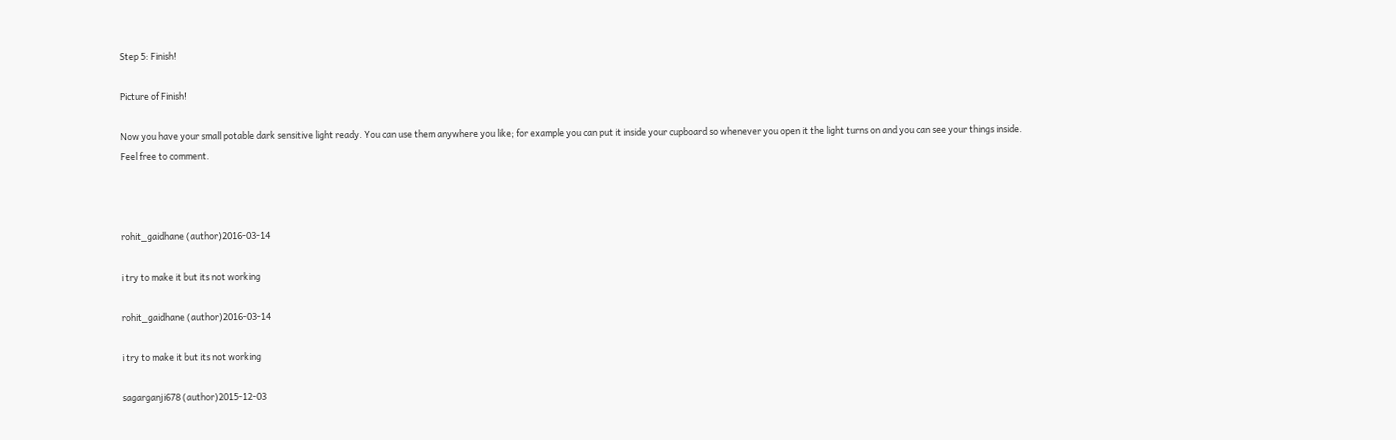Step 5: Finish!

Picture of Finish!

Now you have your small potable dark sensitive light ready. You can use them anywhere you like; for example you can put it inside your cupboard so whenever you open it the light turns on and you can see your things inside.
Feel free to comment.



rohit_gaidhane (author)2016-03-14

i try to make it but its not working

rohit_gaidhane (author)2016-03-14

i try to make it but its not working

sagarganji678 (author)2015-12-03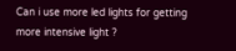Can i use more led lights for getting more intensive light ?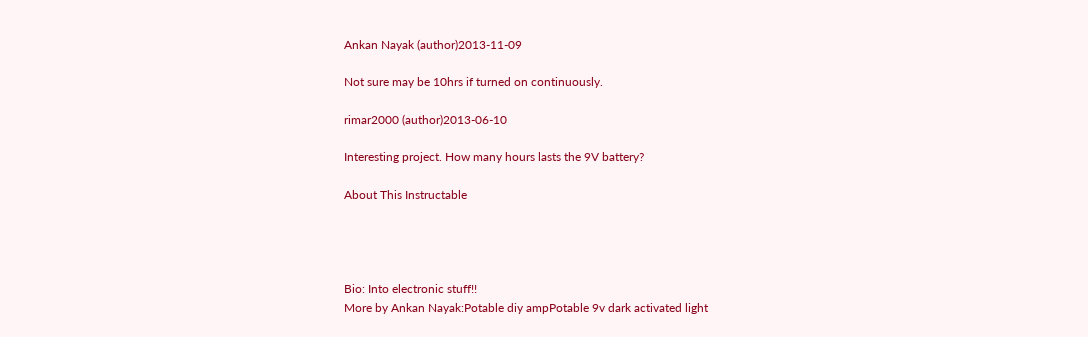Ankan Nayak (author)2013-11-09

Not sure may be 10hrs if turned on continuously.

rimar2000 (author)2013-06-10

Interesting project. How many hours lasts the 9V battery?

About This Instructable




Bio: Into electronic stuff!!
More by Ankan Nayak:Potable diy ampPotable 9v dark activated light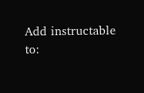Add instructable to: